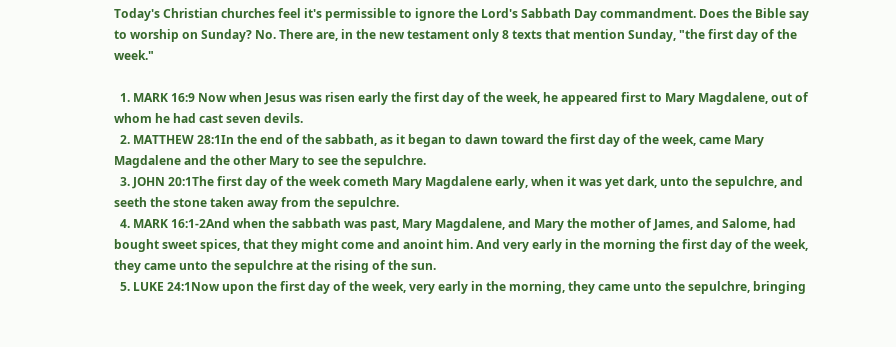Today's Christian churches feel it's permissible to ignore the Lord's Sabbath Day commandment. Does the Bible say to worship on Sunday? No. There are, in the new testament only 8 texts that mention Sunday, "the first day of the week."

  1. MARK 16:9 Now when Jesus was risen early the first day of the week, he appeared first to Mary Magdalene, out of whom he had cast seven devils.
  2. MATTHEW 28:1In the end of the sabbath, as it began to dawn toward the first day of the week, came Mary Magdalene and the other Mary to see the sepulchre.
  3. JOHN 20:1The first day of the week cometh Mary Magdalene early, when it was yet dark, unto the sepulchre, and seeth the stone taken away from the sepulchre.
  4. MARK 16:1-2And when the sabbath was past, Mary Magdalene, and Mary the mother of James, and Salome, had bought sweet spices, that they might come and anoint him. And very early in the morning the first day of the week, they came unto the sepulchre at the rising of the sun.
  5. LUKE 24:1Now upon the first day of the week, very early in the morning, they came unto the sepulchre, bringing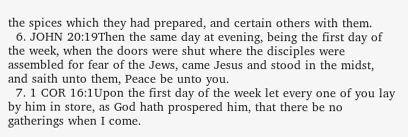the spices which they had prepared, and certain others with them.
  6. JOHN 20:19Then the same day at evening, being the first day of the week, when the doors were shut where the disciples were assembled for fear of the Jews, came Jesus and stood in the midst, and saith unto them, Peace be unto you.
  7. 1 COR 16:1Upon the first day of the week let every one of you lay by him in store, as God hath prospered him, that there be no gatherings when I come.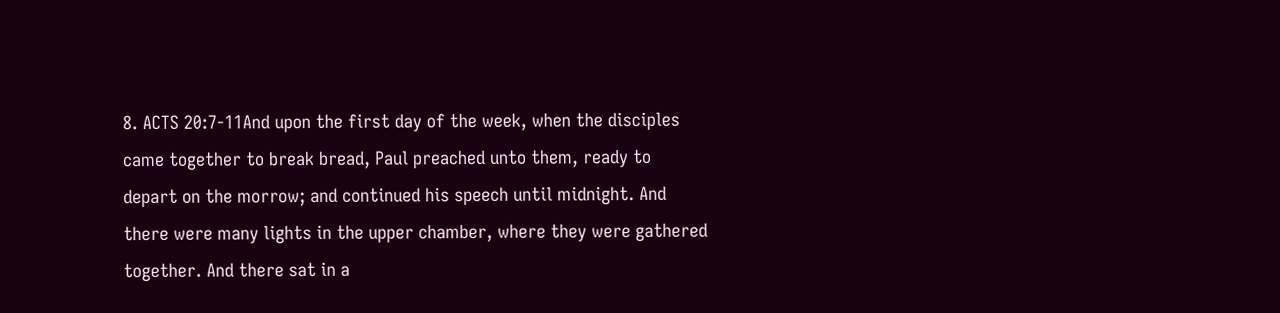8. ACTS 20:7-11And upon the first day of the week, when the disciples came together to break bread, Paul preached unto them, ready to depart on the morrow; and continued his speech until midnight. And there were many lights in the upper chamber, where they were gathered together. And there sat in a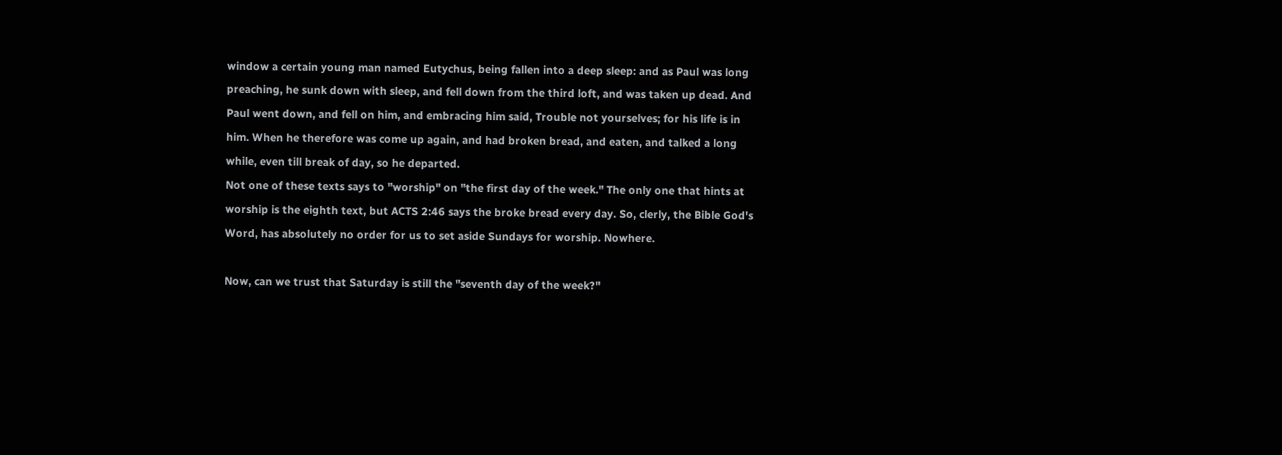window a certain young man named Eutychus, being fallen into a deep sleep: and as Paul was long preaching, he sunk down with sleep, and fell down from the third loft, and was taken up dead. And Paul went down, and fell on him, and embracing him said, Trouble not yourselves; for his life is in him. When he therefore was come up again, and had broken bread, and eaten, and talked a long while, even till break of day, so he departed.
Not one of these texts says to "worship" on "the first day of the week." The only one that hints at worship is the eighth text, but ACTS 2:46 says the broke bread every day. So, clerly, the Bible God's Word, has absolutely no order for us to set aside Sundays for worship. Nowhere.

Now, can we trust that Saturday is still the "seventh day of the week?"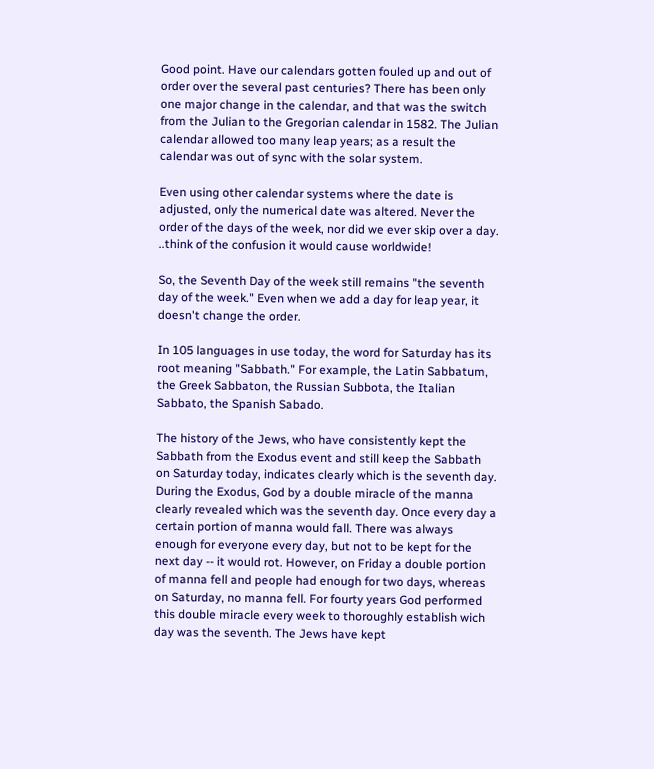Good point. Have our calendars gotten fouled up and out of order over the several past centuries? There has been only one major change in the calendar, and that was the switch from the Julian to the Gregorian calendar in 1582. The Julian calendar allowed too many leap years; as a result the calendar was out of sync with the solar system.

Even using other calendar systems where the date is adjusted, only the numerical date was altered. Never the order of the days of the week, nor did we ever skip over a day. ..think of the confusion it would cause worldwide!

So, the Seventh Day of the week still remains "the seventh day of the week." Even when we add a day for leap year, it doesn't change the order.

In 105 languages in use today, the word for Saturday has its root meaning "Sabbath." For example, the Latin Sabbatum, the Greek Sabbaton, the Russian Subbota, the Italian Sabbato, the Spanish Sabado.

The history of the Jews, who have consistently kept the Sabbath from the Exodus event and still keep the Sabbath on Saturday today, indicates clearly which is the seventh day. During the Exodus, God by a double miracle of the manna clearly revealed which was the seventh day. Once every day a certain portion of manna would fall. There was always enough for everyone every day, but not to be kept for the next day -- it would rot. However, on Friday a double portion of manna fell and people had enough for two days, whereas on Saturday, no manna fell. For fourty years God performed this double miracle every week to thoroughly establish wich day was the seventh. The Jews have kept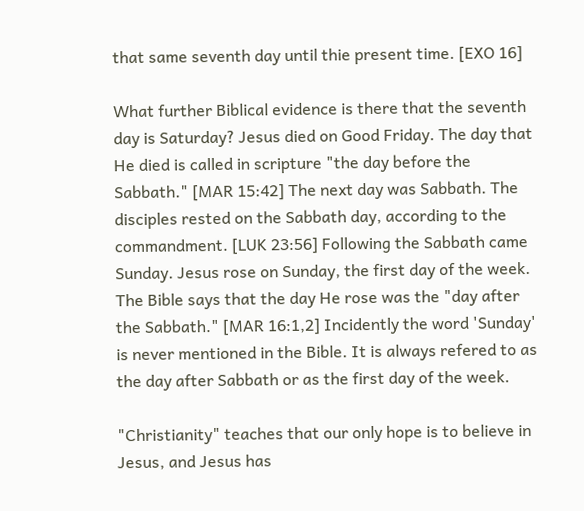that same seventh day until thie present time. [EXO 16]

What further Biblical evidence is there that the seventh day is Saturday? Jesus died on Good Friday. The day that He died is called in scripture "the day before the Sabbath." [MAR 15:42] The next day was Sabbath. The disciples rested on the Sabbath day, according to the commandment. [LUK 23:56] Following the Sabbath came Sunday. Jesus rose on Sunday, the first day of the week. The Bible says that the day He rose was the "day after the Sabbath." [MAR 16:1,2] Incidently the word 'Sunday' is never mentioned in the Bible. It is always refered to as the day after Sabbath or as the first day of the week.

"Christianity" teaches that our only hope is to believe in Jesus, and Jesus has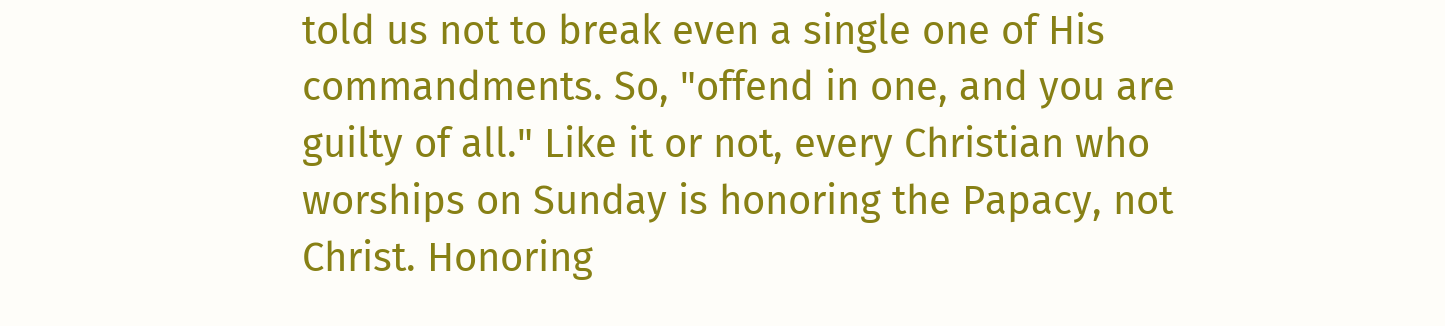told us not to break even a single one of His commandments. So, "offend in one, and you are guilty of all." Like it or not, every Christian who worships on Sunday is honoring the Papacy, not Christ. Honoring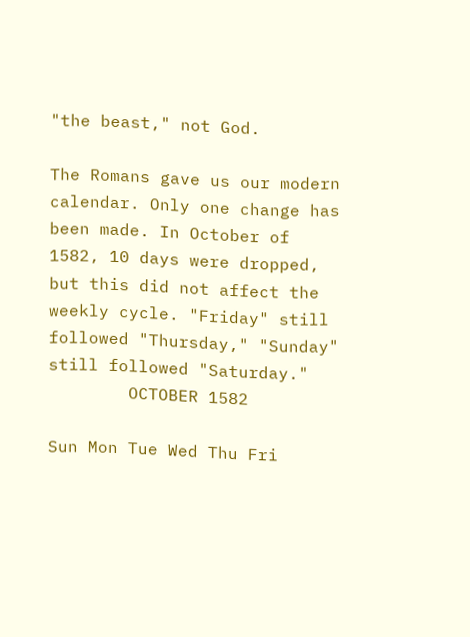"the beast," not God.

The Romans gave us our modern calendar. Only one change has been made. In October of 1582, 10 days were dropped, but this did not affect the weekly cycle. "Friday" still followed "Thursday," "Sunday" still followed "Saturday."
        OCTOBER 1582

Sun Mon Tue Wed Thu Fri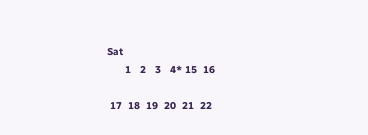Sat
      1   2   3   4* 15  16

 17  18  19  20  21  22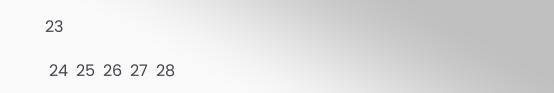23

 24  25  26  27  28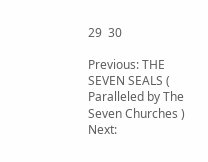29  30

Previous: THE SEVEN SEALS ( Paralleled by The Seven Churches ) Next: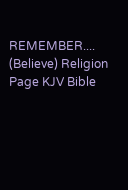REMEMBER.... (Believe) Religion Page KJV Bible